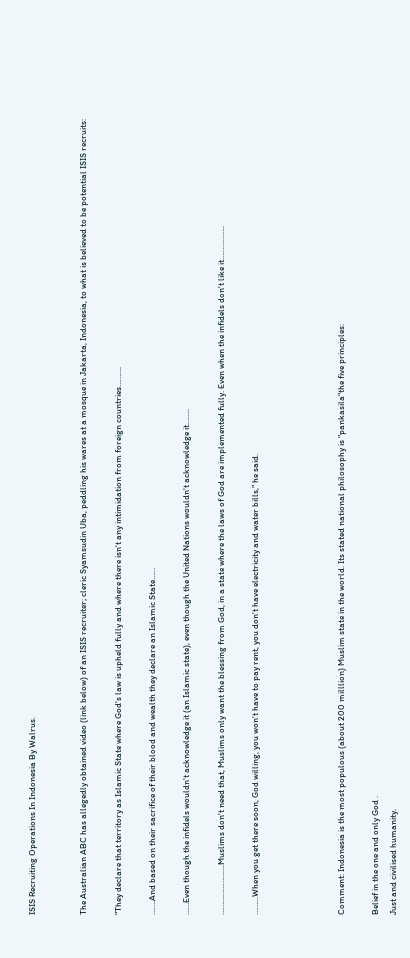ISIS Recruiting Operations In Indonesia By Walrus.


The Australian ABC has allegedly obtained video (link below) of an ISIS recruiter; cleric Syamsudin Uba, peddling his wares at a mosque in Jakarta, Indonesia, to what is believed to be potential ISIS recruits:

"They declare that territory as Islamic State where God's law is upheld fully and where there isn't any intimidation from foreign countries……….

…….And based on their sacrifice of their blood and wealth they declare an Islamic State……

……Even though the infidels wouldn't acknowledge it (an Islamic state), even though the United Nations wouldn't acknowledge it……..

…………………….Muslims don't need that, Muslims only want the blessing from God, in a state where the laws of God are implemented fully. Even when the infidels don't like it……………..

………When you get there soon, God willing, you won't have to pay rent, you don't have electricity and water bills," he said.




Comment: Indonesia is the most populous (about 200 milllion) Muslim state in the world. Its stated national philosophy is "pankasila"the five principles:

Belief in the one and only God .
Just and civilised humanity.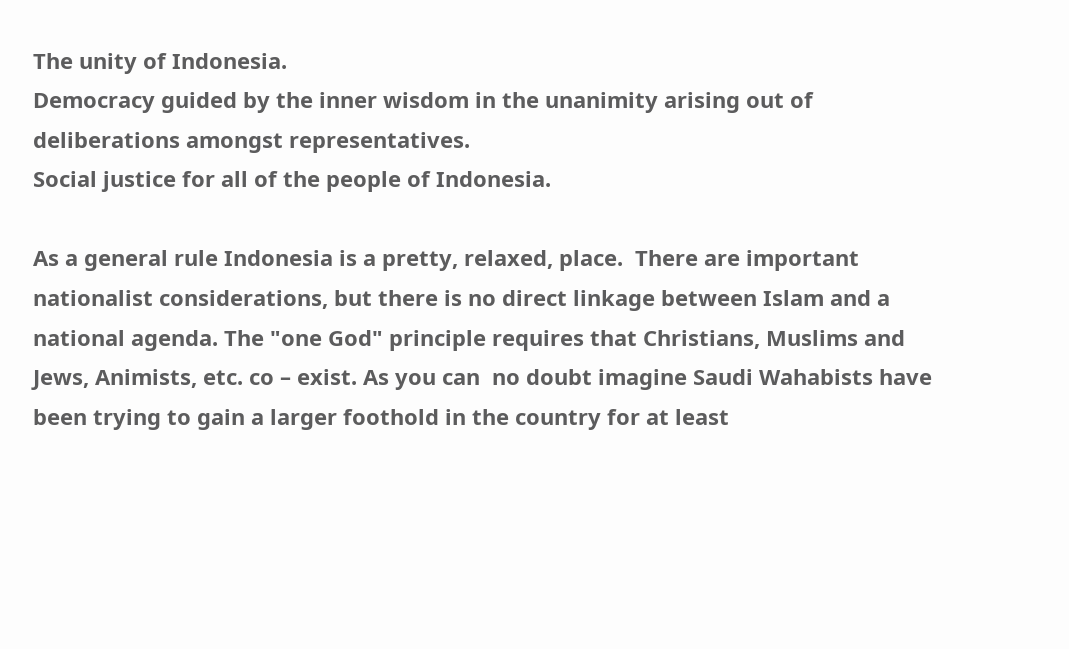The unity of Indonesia.
Democracy guided by the inner wisdom in the unanimity arising out of deliberations amongst representatives.
Social justice for all of the people of Indonesia.

As a general rule Indonesia is a pretty, relaxed, place.  There are important nationalist considerations, but there is no direct linkage between Islam and a national agenda. The "one God" principle requires that Christians, Muslims and Jews, Animists, etc. co – exist. As you can  no doubt imagine Saudi Wahabists have been trying to gain a larger foothold in the country for at least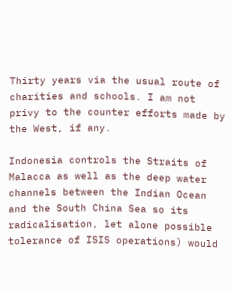Thirty years via the usual route of charities and schools. I am not privy to the counter efforts made by the West, if any.

Indonesia controls the Straits of Malacca as well as the deep water channels between the Indian Ocean and the South China Sea so its radicalisation, let alone possible tolerance of ISIS operations) would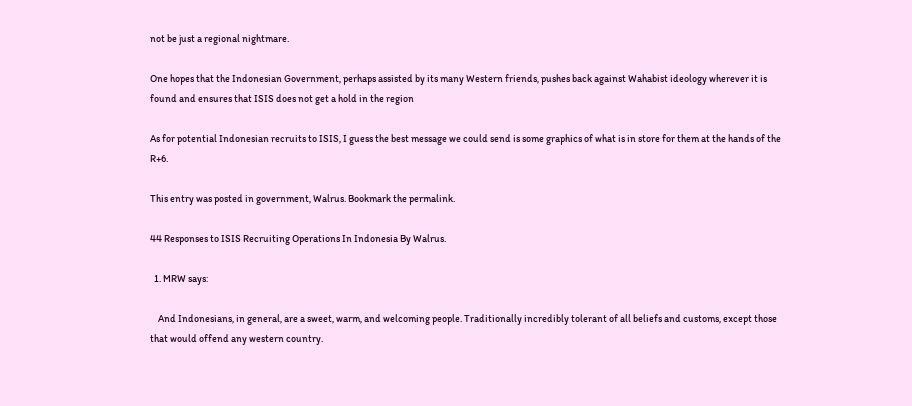not be just a regional nightmare.

One hopes that the Indonesian Government, perhaps assisted by its many Western friends, pushes back against Wahabist ideology wherever it is found and ensures that ISIS does not get a hold in the region

As for potential Indonesian recruits to ISIS, I guess the best message we could send is some graphics of what is in store for them at the hands of the R+6.

This entry was posted in government, Walrus. Bookmark the permalink.

44 Responses to ISIS Recruiting Operations In Indonesia By Walrus.

  1. MRW says:

    And Indonesians, in general, are a sweet, warm, and welcoming people. Traditionally incredibly tolerant of all beliefs and customs, except those that would offend any western country.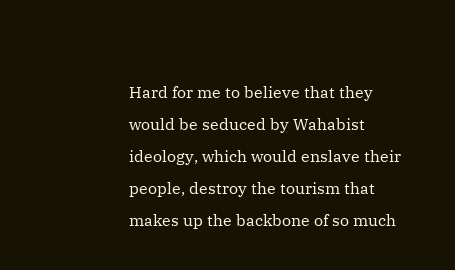Hard for me to believe that they would be seduced by Wahabist ideology, which would enslave their people, destroy the tourism that makes up the backbone of so much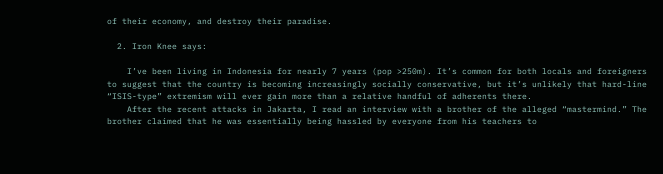of their economy, and destroy their paradise.

  2. Iron Knee says:

    I’ve been living in Indonesia for nearly 7 years (pop >250m). It’s common for both locals and foreigners to suggest that the country is becoming increasingly socially conservative, but it’s unlikely that hard-line “ISIS-type” extremism will ever gain more than a relative handful of adherents there.
    After the recent attacks in Jakarta, I read an interview with a brother of the alleged “mastermind.” The brother claimed that he was essentially being hassled by everyone from his teachers to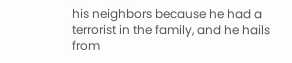his neighbors because he had a terrorist in the family, and he hails from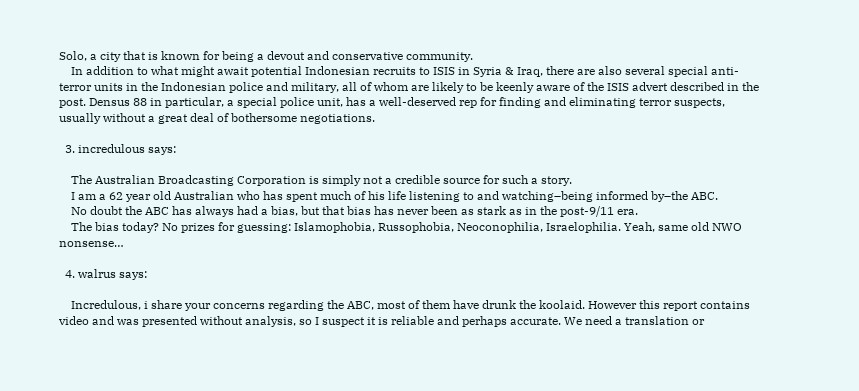Solo, a city that is known for being a devout and conservative community.
    In addition to what might await potential Indonesian recruits to ISIS in Syria & Iraq, there are also several special anti-terror units in the Indonesian police and military, all of whom are likely to be keenly aware of the ISIS advert described in the post. Densus 88 in particular, a special police unit, has a well-deserved rep for finding and eliminating terror suspects, usually without a great deal of bothersome negotiations.

  3. incredulous says:

    The Australian Broadcasting Corporation is simply not a credible source for such a story.
    I am a 62 year old Australian who has spent much of his life listening to and watching–being informed by–the ABC.
    No doubt the ABC has always had a bias, but that bias has never been as stark as in the post-9/11 era.
    The bias today? No prizes for guessing: Islamophobia, Russophobia, Neoconophilia, Israelophilia. Yeah, same old NWO nonsense…

  4. walrus says:

    Incredulous, i share your concerns regarding the ABC, most of them have drunk the koolaid. However this report contains video and was presented without analysis, so I suspect it is reliable and perhaps accurate. We need a translation or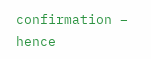confirmation – hence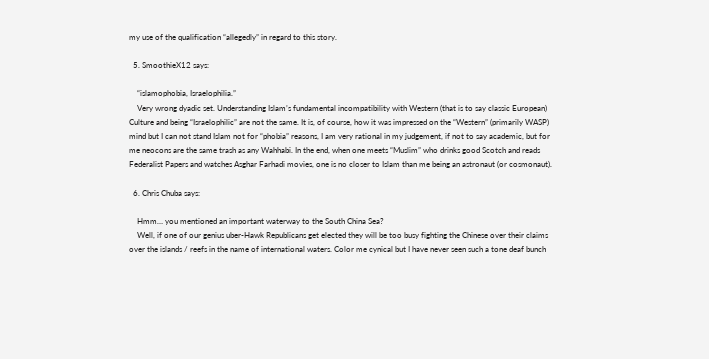my use of the qualification “allegedly” in regard to this story.

  5. SmoothieX12 says:

    “islamophobia, Israelophilia.”
    Very wrong dyadic set. Understanding Islam’s fundamental incompatibility with Western (that is to say classic European) Culture and being “Israelophilic” are not the same. It is, of course, how it was impressed on the “Western” (primarily WASP) mind but I can not stand Islam not for “phobia” reasons, I am very rational in my judgement, if not to say academic, but for me neocons are the same trash as any Wahhabi. In the end, when one meets “Muslim” who drinks good Scotch and reads Federalist Papers and watches Asghar Farhadi movies, one is no closer to Islam than me being an astronaut (or cosmonaut).

  6. Chris Chuba says:

    Hmm… you mentioned an important waterway to the South China Sea?
    Well, if one of our genius uber-Hawk Republicans get elected they will be too busy fighting the Chinese over their claims over the islands / reefs in the name of international waters. Color me cynical but I have never seen such a tone deaf bunch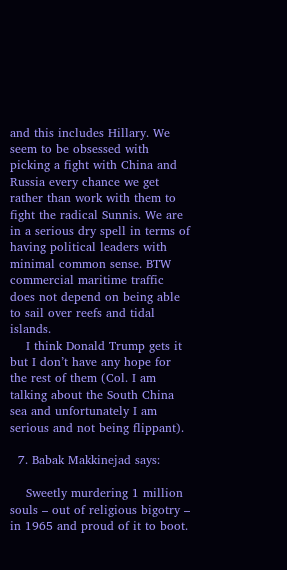and this includes Hillary. We seem to be obsessed with picking a fight with China and Russia every chance we get rather than work with them to fight the radical Sunnis. We are in a serious dry spell in terms of having political leaders with minimal common sense. BTW commercial maritime traffic does not depend on being able to sail over reefs and tidal islands.
    I think Donald Trump gets it but I don’t have any hope for the rest of them (Col. I am talking about the South China sea and unfortunately I am serious and not being flippant).

  7. Babak Makkinejad says:

    Sweetly murdering 1 million souls – out of religious bigotry – in 1965 and proud of it to boot.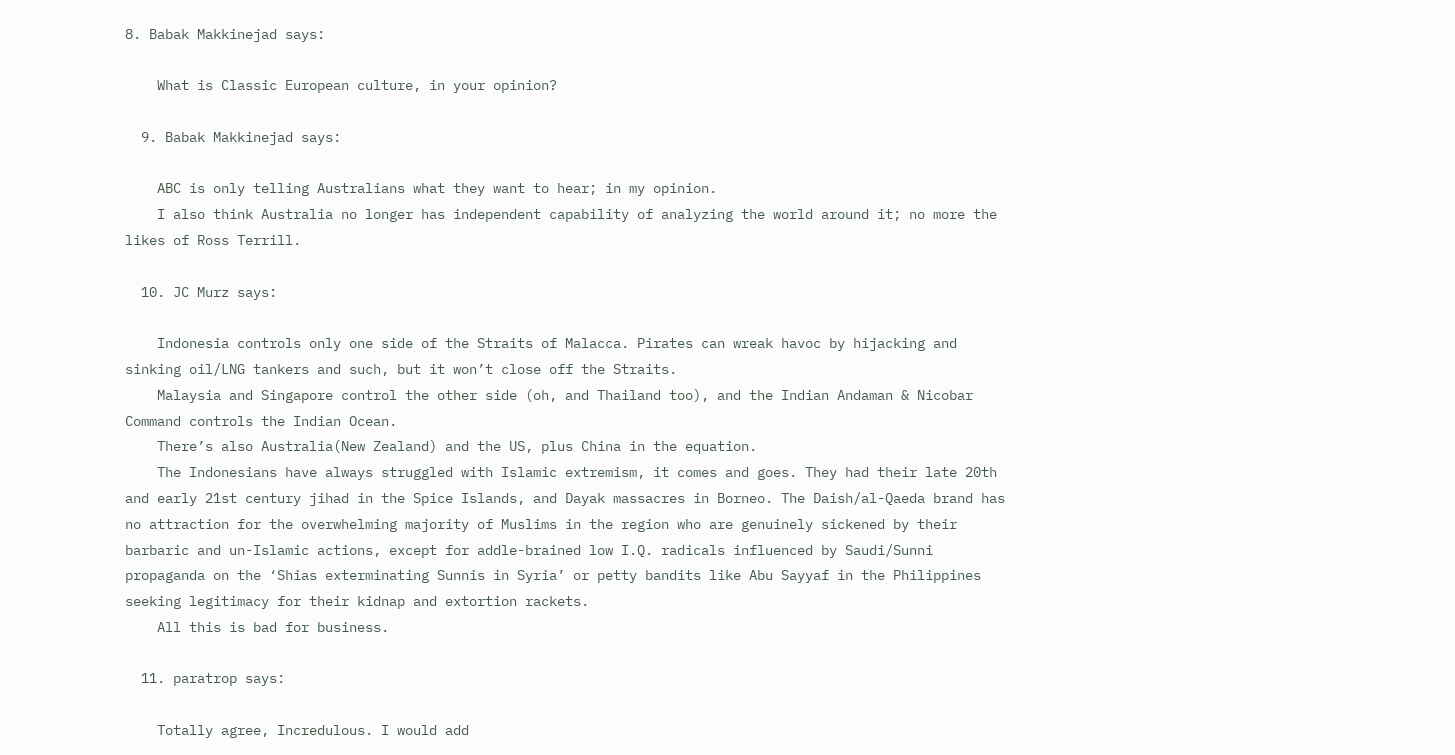8. Babak Makkinejad says:

    What is Classic European culture, in your opinion?

  9. Babak Makkinejad says:

    ABC is only telling Australians what they want to hear; in my opinion.
    I also think Australia no longer has independent capability of analyzing the world around it; no more the likes of Ross Terrill.

  10. JC Murz says:

    Indonesia controls only one side of the Straits of Malacca. Pirates can wreak havoc by hijacking and sinking oil/LNG tankers and such, but it won’t close off the Straits.
    Malaysia and Singapore control the other side (oh, and Thailand too), and the Indian Andaman & Nicobar Command controls the Indian Ocean.
    There’s also Australia(New Zealand) and the US, plus China in the equation.
    The Indonesians have always struggled with Islamic extremism, it comes and goes. They had their late 20th and early 21st century jihad in the Spice Islands, and Dayak massacres in Borneo. The Daish/al-Qaeda brand has no attraction for the overwhelming majority of Muslims in the region who are genuinely sickened by their barbaric and un-Islamic actions, except for addle-brained low I.Q. radicals influenced by Saudi/Sunni propaganda on the ‘Shias exterminating Sunnis in Syria’ or petty bandits like Abu Sayyaf in the Philippines seeking legitimacy for their kidnap and extortion rackets.
    All this is bad for business.

  11. paratrop says:

    Totally agree, Incredulous. I would add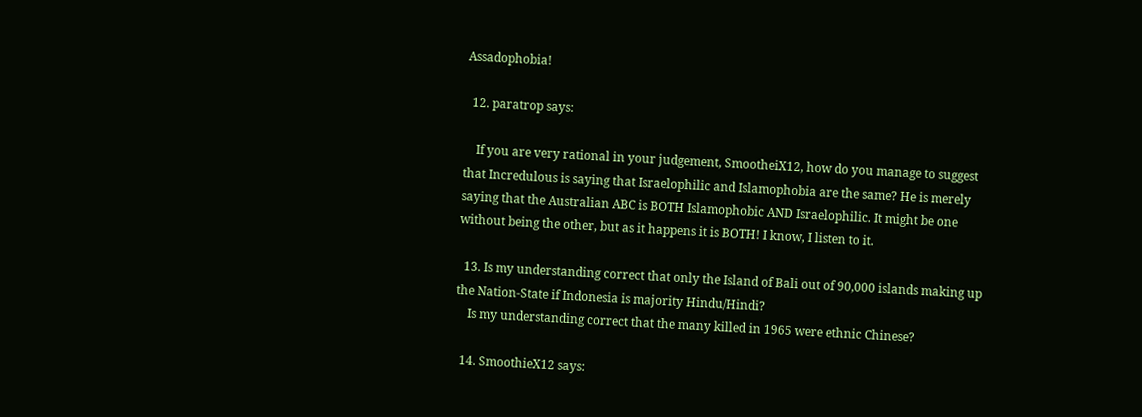Assadophobia!

  12. paratrop says:

    If you are very rational in your judgement, SmootheiX12, how do you manage to suggest that Incredulous is saying that Israelophilic and Islamophobia are the same? He is merely saying that the Australian ABC is BOTH Islamophobic AND Israelophilic. It might be one without being the other, but as it happens it is BOTH! I know, I listen to it.

  13. Is my understanding correct that only the Island of Bali out of 90,000 islands making up the Nation-State if Indonesia is majority Hindu/Hindi?
    Is my understanding correct that the many killed in 1965 were ethnic Chinese?

  14. SmoothieX12 says: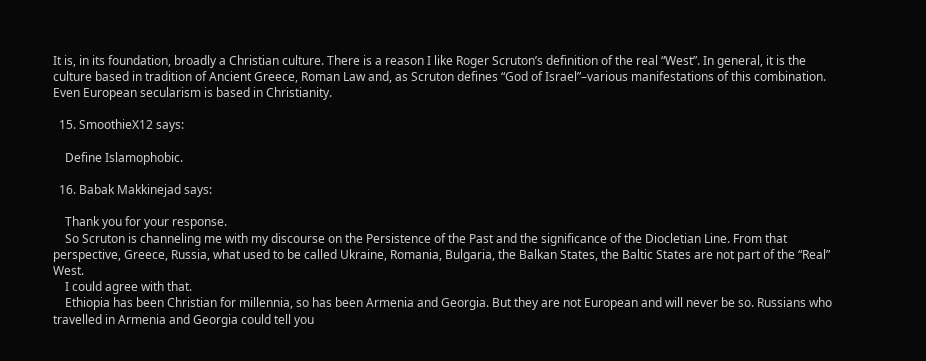It is, in its foundation, broadly a Christian culture. There is a reason I like Roger Scruton’s definition of the real “West”. In general, it is the culture based in tradition of Ancient Greece, Roman Law and, as Scruton defines “God of Israel”–various manifestations of this combination. Even European secularism is based in Christianity.

  15. SmoothieX12 says:

    Define Islamophobic.

  16. Babak Makkinejad says:

    Thank you for your response.
    So Scruton is channeling me with my discourse on the Persistence of the Past and the significance of the Diocletian Line. From that perspective, Greece, Russia, what used to be called Ukraine, Romania, Bulgaria, the Balkan States, the Baltic States are not part of the “Real” West.
    I could agree with that.
    Ethiopia has been Christian for millennia, so has been Armenia and Georgia. But they are not European and will never be so. Russians who travelled in Armenia and Georgia could tell you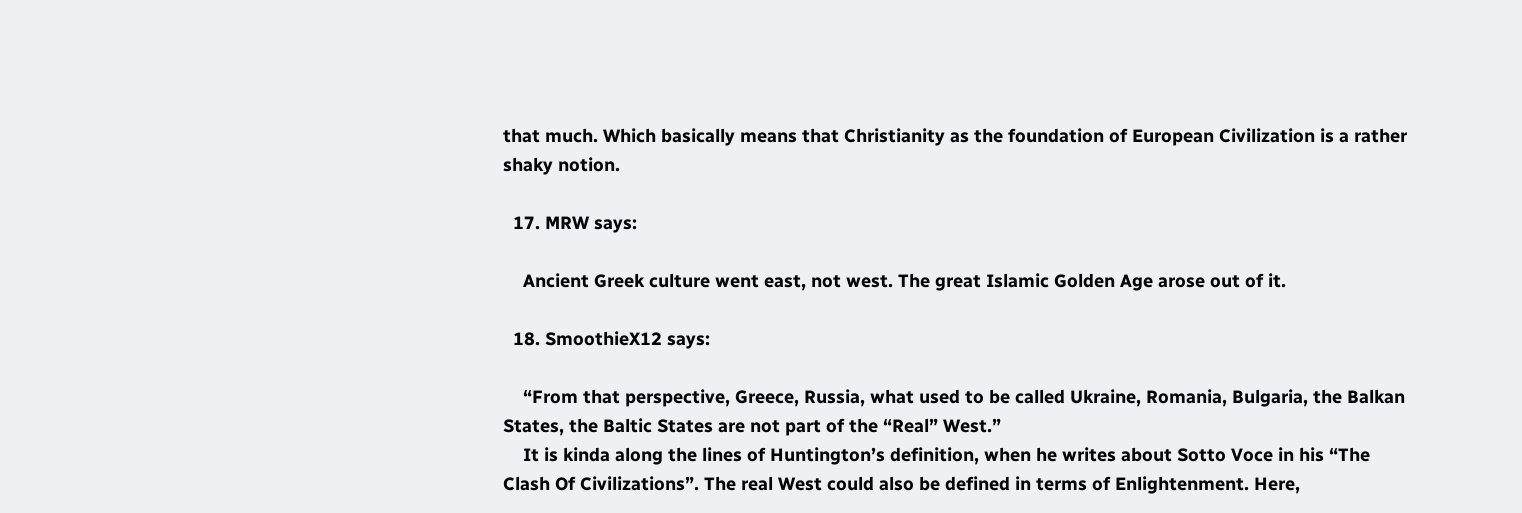that much. Which basically means that Christianity as the foundation of European Civilization is a rather shaky notion.

  17. MRW says:

    Ancient Greek culture went east, not west. The great Islamic Golden Age arose out of it.

  18. SmoothieX12 says:

    “From that perspective, Greece, Russia, what used to be called Ukraine, Romania, Bulgaria, the Balkan States, the Baltic States are not part of the “Real” West.”
    It is kinda along the lines of Huntington’s definition, when he writes about Sotto Voce in his “The Clash Of Civilizations”. The real West could also be defined in terms of Enlightenment. Here,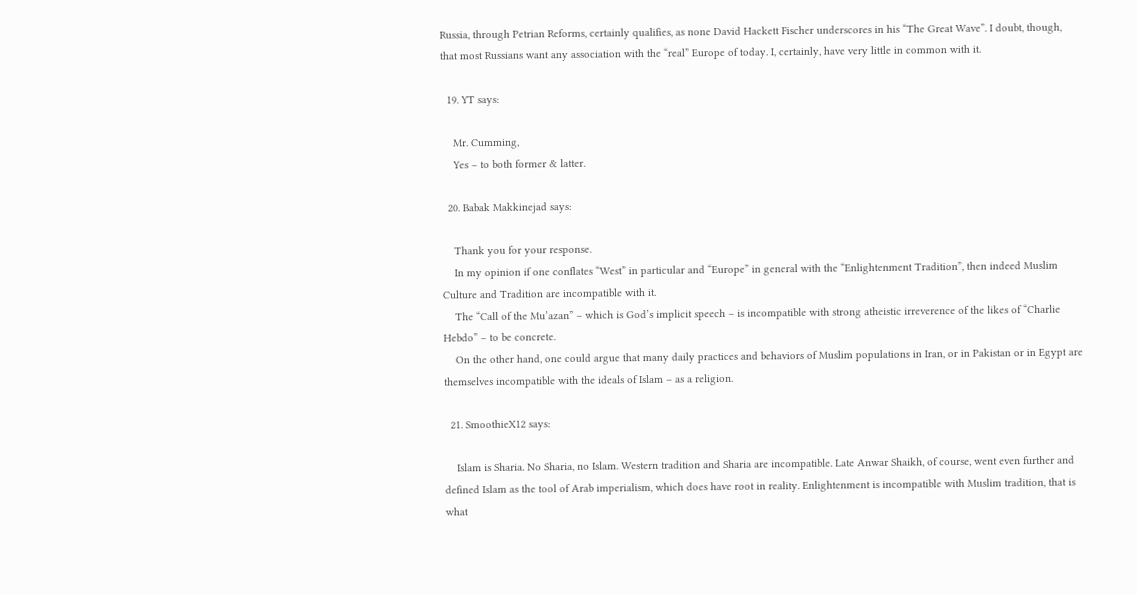Russia, through Petrian Reforms, certainly qualifies, as none David Hackett Fischer underscores in his “The Great Wave”. I doubt, though, that most Russians want any association with the “real” Europe of today. I, certainly, have very little in common with it.

  19. YT says:

    Mr. Cumming,
    Yes – to both former & latter.

  20. Babak Makkinejad says:

    Thank you for your response.
    In my opinion if one conflates “West” in particular and “Europe” in general with the “Enlightenment Tradition”, then indeed Muslim Culture and Tradition are incompatible with it.
    The “Call of the Mu’azan” – which is God’s implicit speech – is incompatible with strong atheistic irreverence of the likes of “Charlie Hebdo” – to be concrete.
    On the other hand, one could argue that many daily practices and behaviors of Muslim populations in Iran, or in Pakistan or in Egypt are themselves incompatible with the ideals of Islam – as a religion.

  21. SmoothieX12 says:

    Islam is Sharia. No Sharia, no Islam. Western tradition and Sharia are incompatible. Late Anwar Shaikh, of course, went even further and defined Islam as the tool of Arab imperialism, which does have root in reality. Enlightenment is incompatible with Muslim tradition, that is what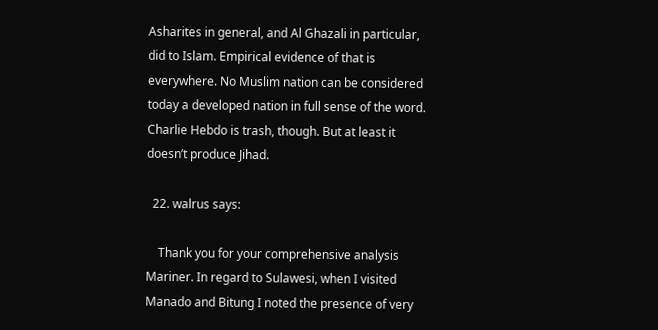Asharites in general, and Al Ghazali in particular, did to Islam. Empirical evidence of that is everywhere. No Muslim nation can be considered today a developed nation in full sense of the word. Charlie Hebdo is trash, though. But at least it doesn’t produce Jihad.

  22. walrus says:

    Thank you for your comprehensive analysis Mariner. In regard to Sulawesi, when I visited Manado and Bitung I noted the presence of very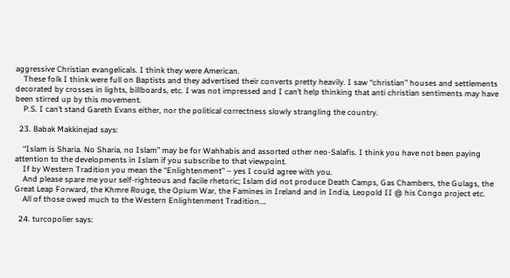aggressive Christian evangelicals. I think they were American.
    These folk I think were full on Baptists and they advertised their converts pretty heavily. I saw “christian” houses and settlements decorated by crosses in lights, billboards, etc. I was not impressed and I can’t help thinking that anti christian sentiments may have been stirred up by this movement.
    P.S. I can’t stand Gareth Evans either, nor the political correctness slowly strangling the country.

  23. Babak Makkinejad says:

    “Islam is Sharia. No Sharia, no Islam” may be for Wahhabis and assorted other neo-Salafis. I think you have not been paying attention to the developments in Islam if you subscribe to that viewpoint.
    If by Western Tradition you mean the “Enlightenment” – yes I could agree with you.
    And please spare me your self-righteous and facile rhetoric; Islam did not produce Death Camps, Gas Chambers, the Gulags, the Great Leap Forward, the Khmre Rouge, the Opium War, the Famines in Ireland and in India, Leopold II @ his Congo project etc.
    All of those owed much to the Western Enlightenment Tradition….

  24. turcopolier says: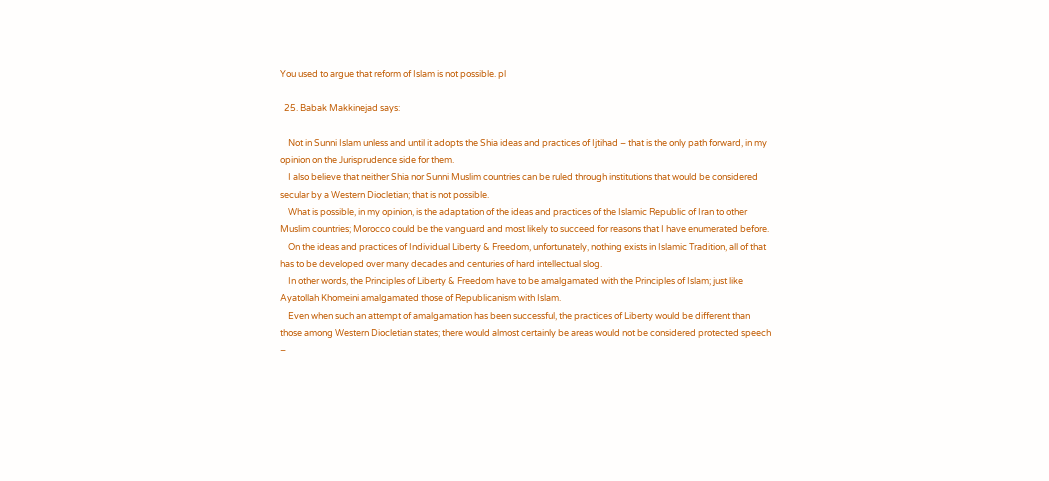You used to argue that reform of Islam is not possible. pl

  25. Babak Makkinejad says:

    Not in Sunni Islam unless and until it adopts the Shia ideas and practices of Ijtihad – that is the only path forward, in my opinion on the Jurisprudence side for them.
    I also believe that neither Shia nor Sunni Muslim countries can be ruled through institutions that would be considered secular by a Western Diocletian; that is not possible.
    What is possible, in my opinion, is the adaptation of the ideas and practices of the Islamic Republic of Iran to other Muslim countries; Morocco could be the vanguard and most likely to succeed for reasons that I have enumerated before.
    On the ideas and practices of Individual Liberty & Freedom, unfortunately, nothing exists in Islamic Tradition, all of that has to be developed over many decades and centuries of hard intellectual slog.
    In other words, the Principles of Liberty & Freedom have to be amalgamated with the Principles of Islam; just like Ayatollah Khomeini amalgamated those of Republicanism with Islam.
    Even when such an attempt of amalgamation has been successful, the practices of Liberty would be different than those among Western Diocletian states; there would almost certainly be areas would not be considered protected speech –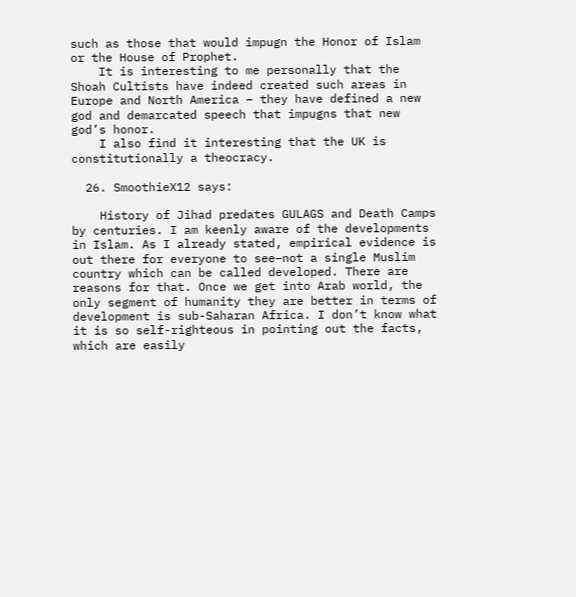such as those that would impugn the Honor of Islam or the House of Prophet.
    It is interesting to me personally that the Shoah Cultists have indeed created such areas in Europe and North America – they have defined a new god and demarcated speech that impugns that new god’s honor.
    I also find it interesting that the UK is constitutionally a theocracy.

  26. SmoothieX12 says:

    History of Jihad predates GULAGS and Death Camps by centuries. I am keenly aware of the developments in Islam. As I already stated, empirical evidence is out there for everyone to see–not a single Muslim country which can be called developed. There are reasons for that. Once we get into Arab world, the only segment of humanity they are better in terms of development is sub-Saharan Africa. I don’t know what it is so self-righteous in pointing out the facts, which are easily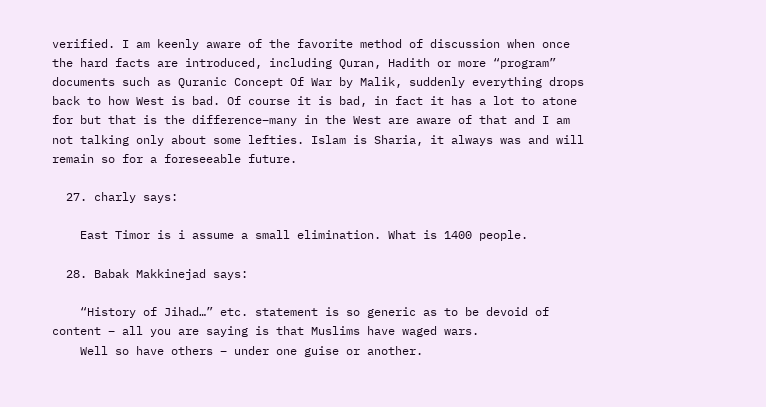verified. I am keenly aware of the favorite method of discussion when once the hard facts are introduced, including Quran, Hadith or more “program” documents such as Quranic Concept Of War by Malik, suddenly everything drops back to how West is bad. Of course it is bad, in fact it has a lot to atone for but that is the difference–many in the West are aware of that and I am not talking only about some lefties. Islam is Sharia, it always was and will remain so for a foreseeable future.

  27. charly says:

    East Timor is i assume a small elimination. What is 1400 people.

  28. Babak Makkinejad says:

    “History of Jihad…” etc. statement is so generic as to be devoid of content – all you are saying is that Muslims have waged wars.
    Well so have others – under one guise or another.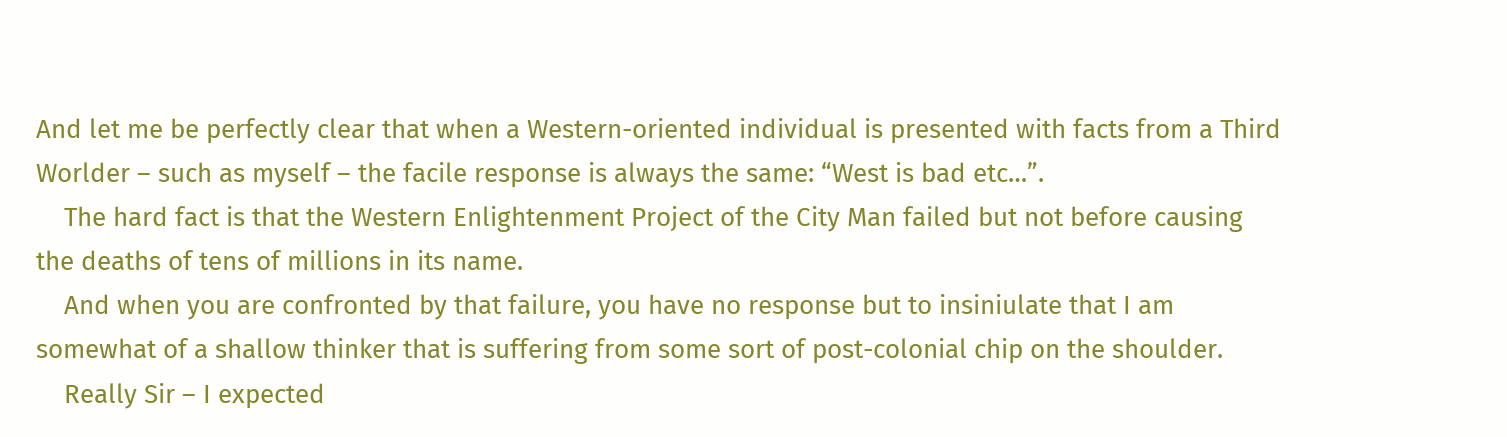And let me be perfectly clear that when a Western-oriented individual is presented with facts from a Third Worlder – such as myself – the facile response is always the same: “West is bad etc…”.
    The hard fact is that the Western Enlightenment Project of the City Man failed but not before causing the deaths of tens of millions in its name.
    And when you are confronted by that failure, you have no response but to insiniulate that I am somewhat of a shallow thinker that is suffering from some sort of post-colonial chip on the shoulder.
    Really Sir – I expected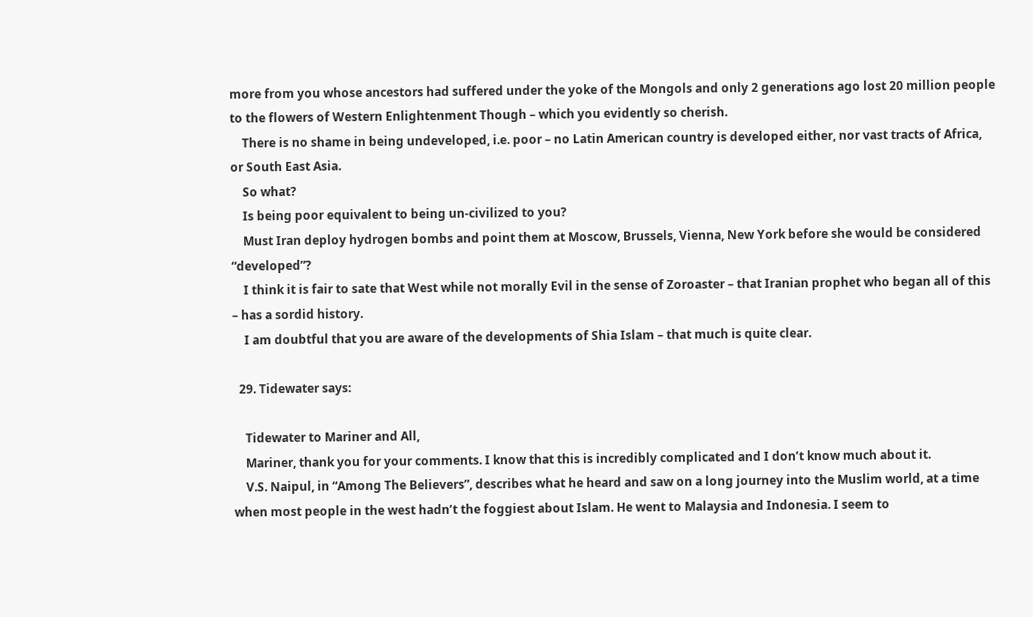more from you whose ancestors had suffered under the yoke of the Mongols and only 2 generations ago lost 20 million people to the flowers of Western Enlightenment Though – which you evidently so cherish.
    There is no shame in being undeveloped, i.e. poor – no Latin American country is developed either, nor vast tracts of Africa, or South East Asia.
    So what?
    Is being poor equivalent to being un-civilized to you?
    Must Iran deploy hydrogen bombs and point them at Moscow, Brussels, Vienna, New York before she would be considered “developed”?
    I think it is fair to sate that West while not morally Evil in the sense of Zoroaster – that Iranian prophet who began all of this – has a sordid history.
    I am doubtful that you are aware of the developments of Shia Islam – that much is quite clear.

  29. Tidewater says:

    Tidewater to Mariner and All,
    Mariner, thank you for your comments. I know that this is incredibly complicated and I don’t know much about it.
    V.S. Naipul, in “Among The Believers”, describes what he heard and saw on a long journey into the Muslim world, at a time when most people in the west hadn’t the foggiest about Islam. He went to Malaysia and Indonesia. I seem to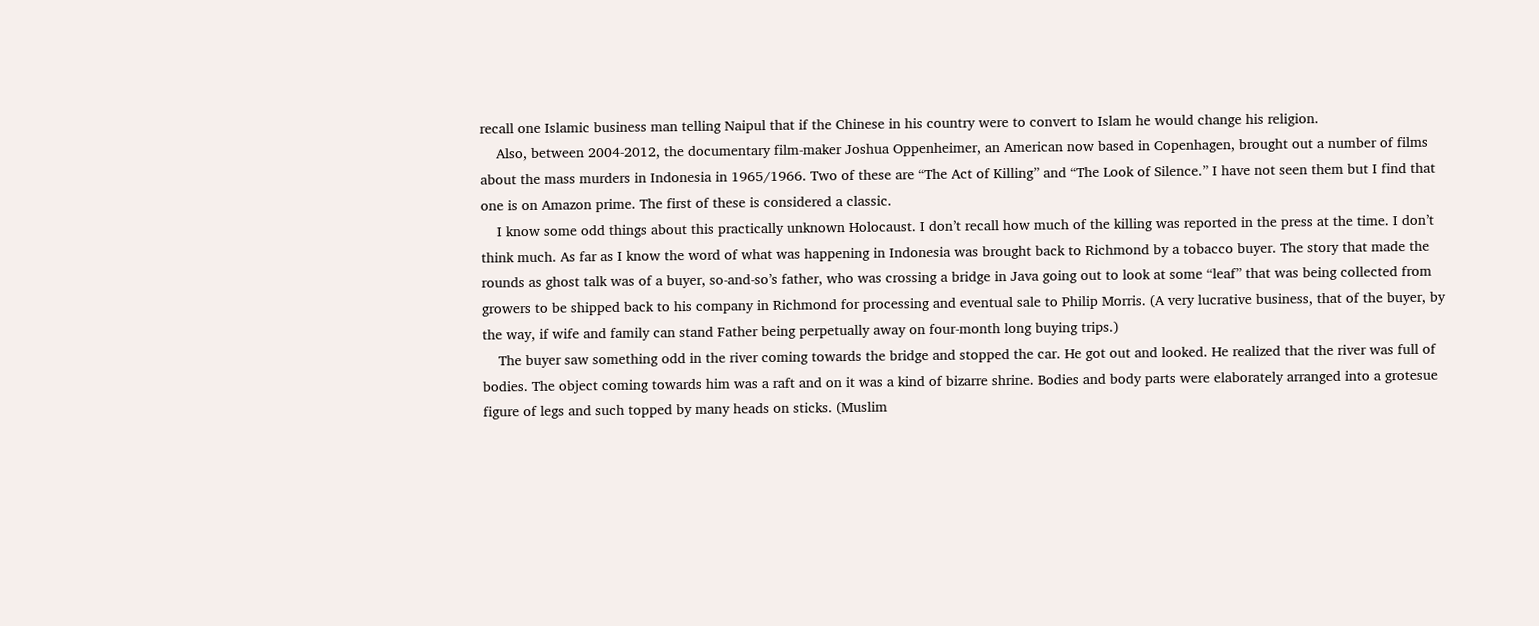recall one Islamic business man telling Naipul that if the Chinese in his country were to convert to Islam he would change his religion.
    Also, between 2004-2012, the documentary film-maker Joshua Oppenheimer, an American now based in Copenhagen, brought out a number of films about the mass murders in Indonesia in 1965/1966. Two of these are “The Act of Killing” and “The Look of Silence.” I have not seen them but I find that one is on Amazon prime. The first of these is considered a classic.
    I know some odd things about this practically unknown Holocaust. I don’t recall how much of the killing was reported in the press at the time. I don’t think much. As far as I know the word of what was happening in Indonesia was brought back to Richmond by a tobacco buyer. The story that made the rounds as ghost talk was of a buyer, so-and-so’s father, who was crossing a bridge in Java going out to look at some “leaf” that was being collected from growers to be shipped back to his company in Richmond for processing and eventual sale to Philip Morris. (A very lucrative business, that of the buyer, by the way, if wife and family can stand Father being perpetually away on four-month long buying trips.)
    The buyer saw something odd in the river coming towards the bridge and stopped the car. He got out and looked. He realized that the river was full of bodies. The object coming towards him was a raft and on it was a kind of bizarre shrine. Bodies and body parts were elaborately arranged into a grotesue figure of legs and such topped by many heads on sticks. (Muslim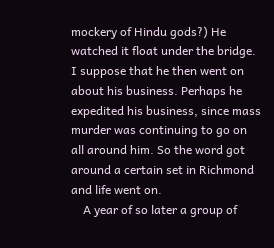mockery of Hindu gods?) He watched it float under the bridge. I suppose that he then went on about his business. Perhaps he expedited his business, since mass murder was continuing to go on all around him. So the word got around a certain set in Richmond and life went on.
    A year of so later a group of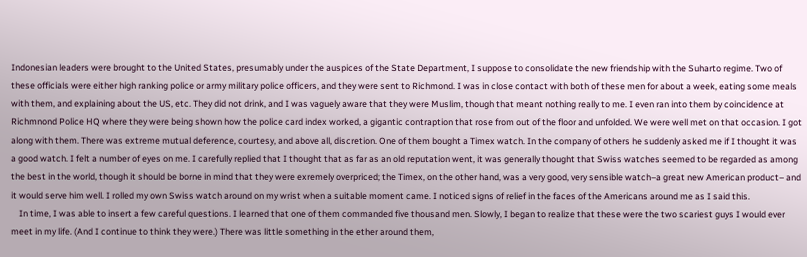Indonesian leaders were brought to the United States, presumably under the auspices of the State Department, I suppose to consolidate the new friendship with the Suharto regime. Two of these officials were either high ranking police or army military police officers, and they were sent to Richmond. I was in close contact with both of these men for about a week, eating some meals with them, and explaining about the US, etc. They did not drink, and I was vaguely aware that they were Muslim, though that meant nothing really to me. I even ran into them by coincidence at Richmnond Police HQ where they were being shown how the police card index worked, a gigantic contraption that rose from out of the floor and unfolded. We were well met on that occasion. I got along with them. There was extreme mutual deference, courtesy, and above all, discretion. One of them bought a Timex watch. In the company of others he suddenly asked me if I thought it was a good watch. I felt a number of eyes on me. I carefully replied that I thought that as far as an old reputation went, it was generally thought that Swiss watches seemed to be regarded as among the best in the world, though it should be borne in mind that they were exremely overpriced; the Timex, on the other hand, was a very good, very sensible watch–a great new American product– and it would serve him well. I rolled my own Swiss watch around on my wrist when a suitable moment came. I noticed signs of relief in the faces of the Americans around me as I said this.
    In time, I was able to insert a few careful questions. I learned that one of them commanded five thousand men. Slowly, I began to realize that these were the two scariest guys I would ever meet in my life. (And I continue to think they were.) There was little something in the ether around them,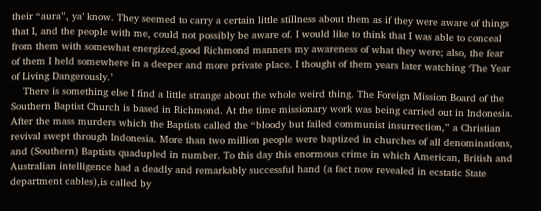their “aura”, ya’ know. They seemed to carry a certain little stillness about them as if they were aware of things that I, and the people with me, could not possibly be aware of. I would like to think that I was able to conceal from them with somewhat energized,good Richmond manners my awareness of what they were; also, the fear of them I held somewhere in a deeper and more private place. I thought of them years later watching ‘The Year of Living Dangerously.’
    There is something else I find a little strange about the whole weird thing. The Foreign Mission Board of the Southern Baptist Church is based in Richmond. At the time missionary work was being carried out in Indonesia. After the mass murders which the Baptists called the “bloody but failed communist insurrection,” a Christian revival swept through Indonesia. More than two million people were baptized in churches of all denominations, and (Southern) Baptists quadupled in number. To this day this enormous crime in which American, British and Australian intelligence had a deadly and remarkably successful hand (a fact now revealed in ecstatic State department cables),is called by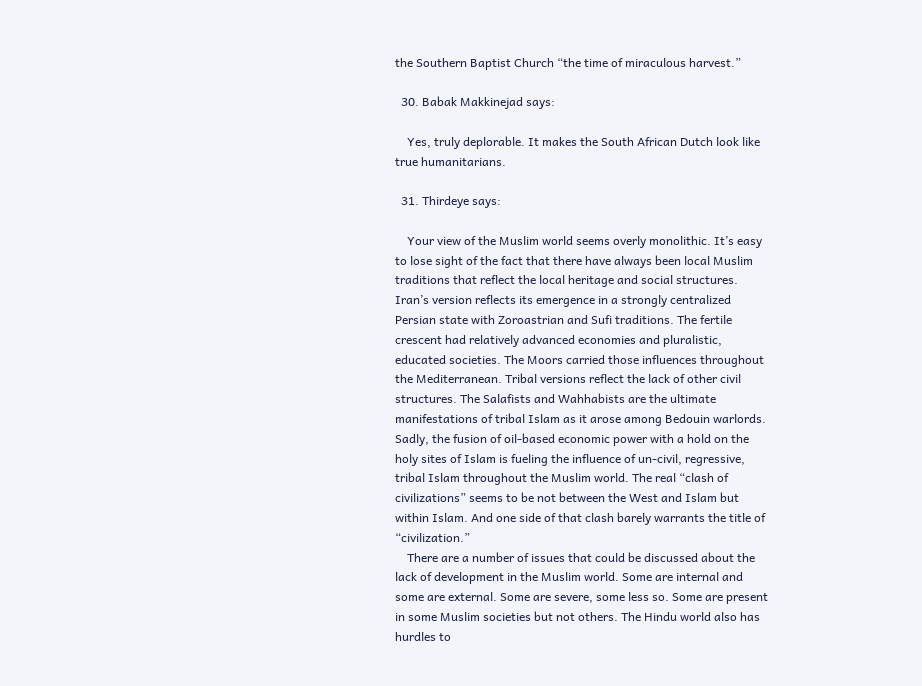the Southern Baptist Church “the time of miraculous harvest.”

  30. Babak Makkinejad says:

    Yes, truly deplorable. It makes the South African Dutch look like true humanitarians.

  31. Thirdeye says:

    Your view of the Muslim world seems overly monolithic. It’s easy to lose sight of the fact that there have always been local Muslim traditions that reflect the local heritage and social structures. Iran’s version reflects its emergence in a strongly centralized Persian state with Zoroastrian and Sufi traditions. The fertile crescent had relatively advanced economies and pluralistic, educated societies. The Moors carried those influences throughout the Mediterranean. Tribal versions reflect the lack of other civil structures. The Salafists and Wahhabists are the ultimate manifestations of tribal Islam as it arose among Bedouin warlords. Sadly, the fusion of oil-based economic power with a hold on the holy sites of Islam is fueling the influence of un-civil, regressive, tribal Islam throughout the Muslim world. The real “clash of civilizations” seems to be not between the West and Islam but within Islam. And one side of that clash barely warrants the title of “civilization.”
    There are a number of issues that could be discussed about the lack of development in the Muslim world. Some are internal and some are external. Some are severe, some less so. Some are present in some Muslim societies but not others. The Hindu world also has hurdles to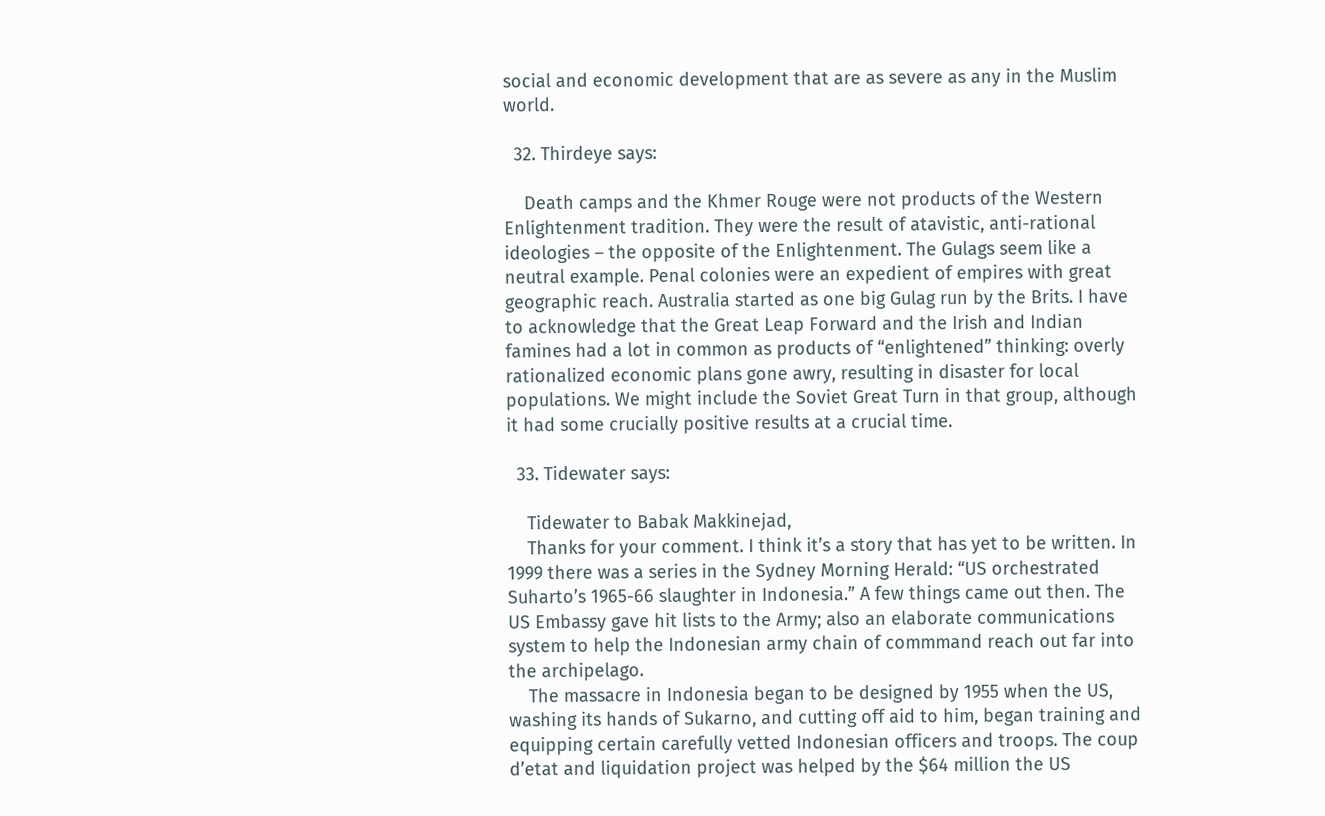social and economic development that are as severe as any in the Muslim world.

  32. Thirdeye says:

    Death camps and the Khmer Rouge were not products of the Western Enlightenment tradition. They were the result of atavistic, anti-rational ideologies – the opposite of the Enlightenment. The Gulags seem like a neutral example. Penal colonies were an expedient of empires with great geographic reach. Australia started as one big Gulag run by the Brits. I have to acknowledge that the Great Leap Forward and the Irish and Indian famines had a lot in common as products of “enlightened” thinking: overly rationalized economic plans gone awry, resulting in disaster for local populations. We might include the Soviet Great Turn in that group, although it had some crucially positive results at a crucial time.

  33. Tidewater says:

    Tidewater to Babak Makkinejad,
    Thanks for your comment. I think it’s a story that has yet to be written. In 1999 there was a series in the Sydney Morning Herald: “US orchestrated Suharto’s 1965-66 slaughter in Indonesia.” A few things came out then. The US Embassy gave hit lists to the Army; also an elaborate communications system to help the Indonesian army chain of commmand reach out far into the archipelago.
    The massacre in Indonesia began to be designed by 1955 when the US, washing its hands of Sukarno, and cutting off aid to him, began training and equipping certain carefully vetted Indonesian officers and troops. The coup d’etat and liquidation project was helped by the $64 million the US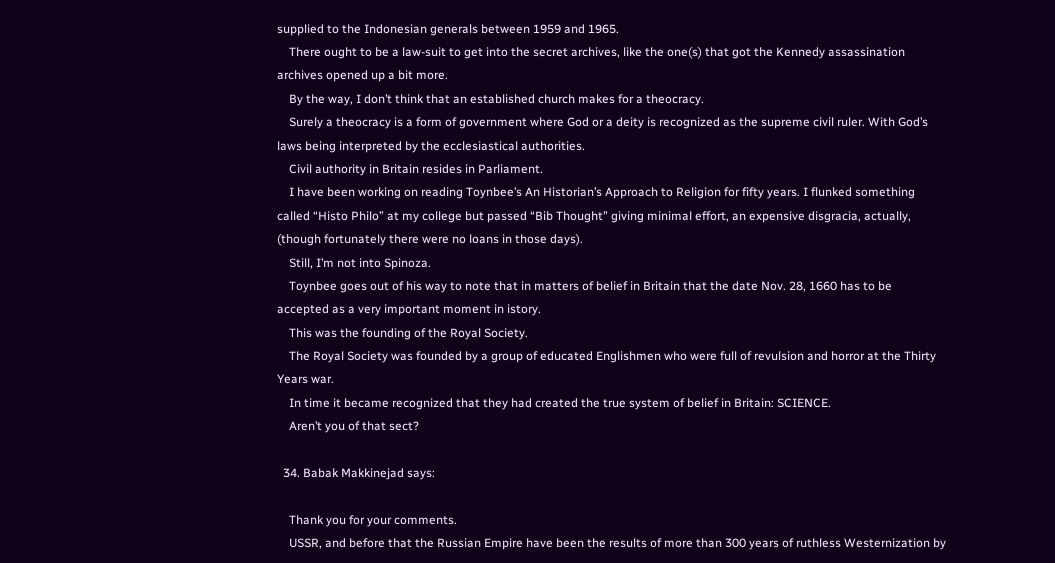supplied to the Indonesian generals between 1959 and 1965.
    There ought to be a law-suit to get into the secret archives, like the one(s) that got the Kennedy assassination archives opened up a bit more.
    By the way, I don’t think that an established church makes for a theocracy.
    Surely a theocracy is a form of government where God or a deity is recognized as the supreme civil ruler. With God’s laws being interpreted by the ecclesiastical authorities.
    Civil authority in Britain resides in Parliament.
    I have been working on reading Toynbee’s An Historian’s Approach to Religion for fifty years. I flunked something called “Histo Philo” at my college but passed “Bib Thought” giving minimal effort, an expensive disgracia, actually, (though fortunately there were no loans in those days).
    Still, I’m not into Spinoza.
    Toynbee goes out of his way to note that in matters of belief in Britain that the date Nov. 28, 1660 has to be accepted as a very important moment in istory.
    This was the founding of the Royal Society.
    The Royal Society was founded by a group of educated Englishmen who were full of revulsion and horror at the Thirty Years war.
    In time it became recognized that they had created the true system of belief in Britain: SCIENCE.
    Aren’t you of that sect?

  34. Babak Makkinejad says:

    Thank you for your comments.
    USSR, and before that the Russian Empire have been the results of more than 300 years of ruthless Westernization by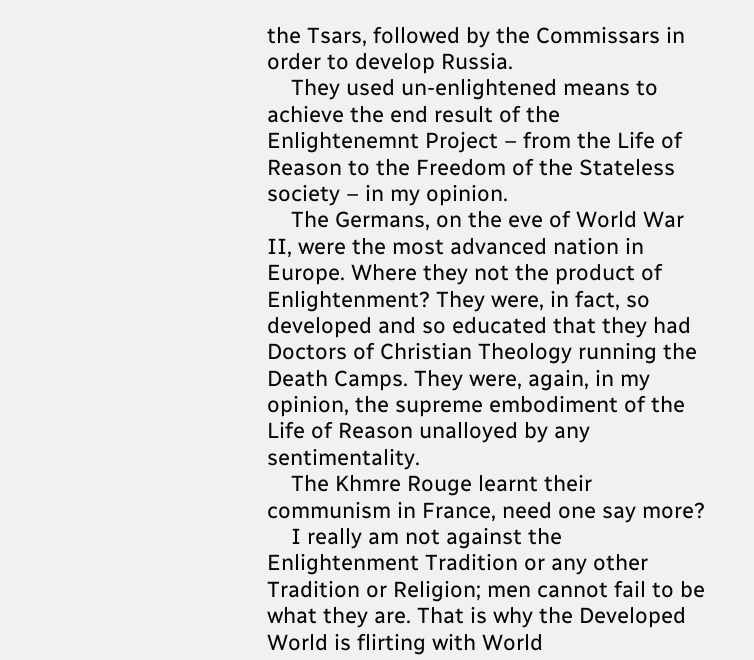the Tsars, followed by the Commissars in order to develop Russia.
    They used un-enlightened means to achieve the end result of the Enlightenemnt Project – from the Life of Reason to the Freedom of the Stateless society – in my opinion.
    The Germans, on the eve of World War II, were the most advanced nation in Europe. Where they not the product of Enlightenment? They were, in fact, so developed and so educated that they had Doctors of Christian Theology running the Death Camps. They were, again, in my opinion, the supreme embodiment of the Life of Reason unalloyed by any sentimentality.
    The Khmre Rouge learnt their communism in France, need one say more?
    I really am not against the Enlightenment Tradition or any other Tradition or Religion; men cannot fail to be what they are. That is why the Developed World is flirting with World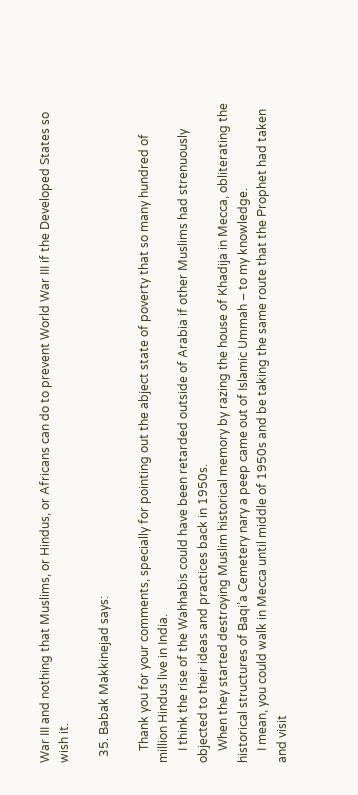War III and nothing that Muslims, or Hindus, or Africans can do to prevent World War III if the Developed States so wish it.

  35. Babak Makkinejad says:

    Thank you for your comments, specially for pointing out the abject state of poverty that so many hundred of million Hindus live in India.
    I think the rise of the Wahhabis could have been retarded outside of Arabia if other Muslims had strenuously objected to their ideas and practices back in 1950s.
    When they started destroying Muslim historical memory by razing the house of Khadija in Mecca, obliterating the historical structures of Baqi’a Cemetery nary a peep came out of Islamic Ummah – to my knowledge.
    I mean, you could walk in Mecca until middle of 1950s and be taking the same route that the Prophet had taken and visit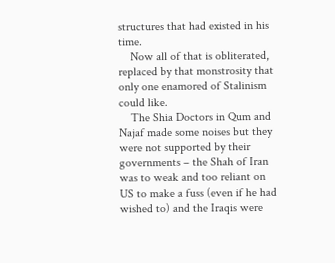structures that had existed in his time.
    Now all of that is obliterated, replaced by that monstrosity that only one enamored of Stalinism could like.
    The Shia Doctors in Qum and Najaf made some noises but they were not supported by their governments – the Shah of Iran was to weak and too reliant on US to make a fuss (even if he had wished to) and the Iraqis were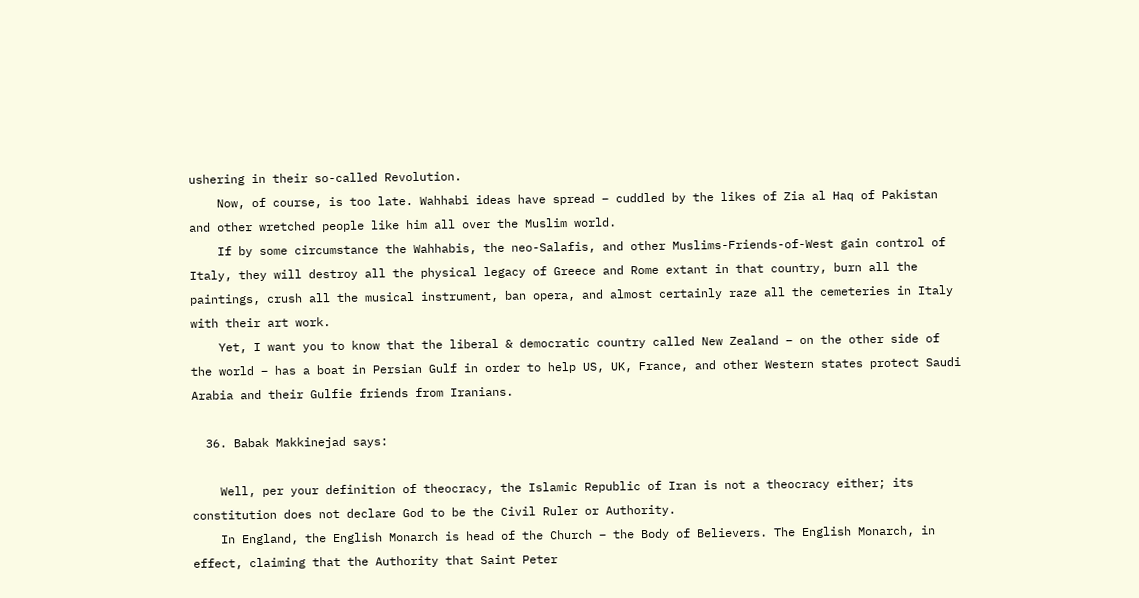ushering in their so-called Revolution.
    Now, of course, is too late. Wahhabi ideas have spread – cuddled by the likes of Zia al Haq of Pakistan and other wretched people like him all over the Muslim world.
    If by some circumstance the Wahhabis, the neo-Salafis, and other Muslims-Friends-of-West gain control of Italy, they will destroy all the physical legacy of Greece and Rome extant in that country, burn all the paintings, crush all the musical instrument, ban opera, and almost certainly raze all the cemeteries in Italy with their art work.
    Yet, I want you to know that the liberal & democratic country called New Zealand – on the other side of the world – has a boat in Persian Gulf in order to help US, UK, France, and other Western states protect Saudi Arabia and their Gulfie friends from Iranians.

  36. Babak Makkinejad says:

    Well, per your definition of theocracy, the Islamic Republic of Iran is not a theocracy either; its constitution does not declare God to be the Civil Ruler or Authority.
    In England, the English Monarch is head of the Church – the Body of Believers. The English Monarch, in effect, claiming that the Authority that Saint Peter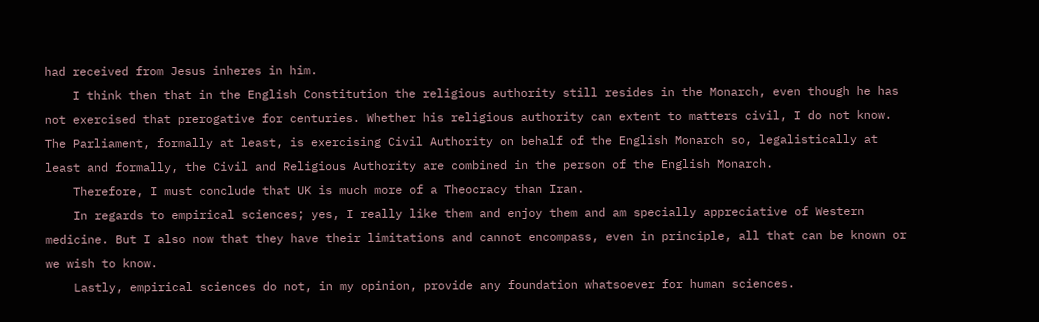had received from Jesus inheres in him.
    I think then that in the English Constitution the religious authority still resides in the Monarch, even though he has not exercised that prerogative for centuries. Whether his religious authority can extent to matters civil, I do not know. The Parliament, formally at least, is exercising Civil Authority on behalf of the English Monarch so, legalistically at least and formally, the Civil and Religious Authority are combined in the person of the English Monarch.
    Therefore, I must conclude that UK is much more of a Theocracy than Iran.
    In regards to empirical sciences; yes, I really like them and enjoy them and am specially appreciative of Western medicine. But I also now that they have their limitations and cannot encompass, even in principle, all that can be known or we wish to know.
    Lastly, empirical sciences do not, in my opinion, provide any foundation whatsoever for human sciences.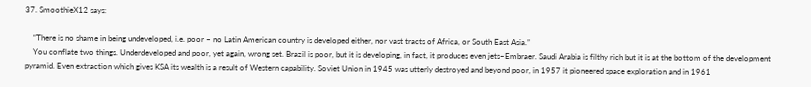37. SmoothieX12 says:

    “There is no shame in being undeveloped, i.e. poor – no Latin American country is developed either, nor vast tracts of Africa, or South East Asia.”
    You conflate two things. Underdeveloped and poor, yet again, wrong set. Brazil is poor, but it is developing, in fact, it produces even jets–Embraer. Saudi Arabia is filthy rich but it is at the bottom of the development pyramid. Even extraction which gives KSA its wealth is a result of Western capability. Soviet Union in 1945 was utterly destroyed and beyond poor, in 1957 it pioneered space exploration and in 1961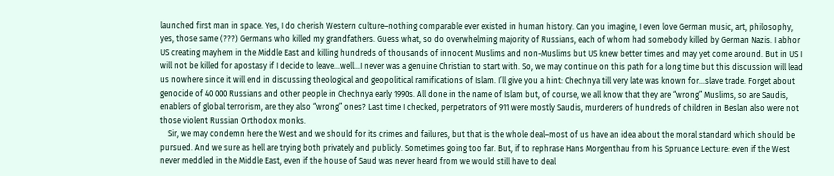launched first man in space. Yes, I do cherish Western culture–nothing comparable ever existed in human history. Can you imagine, I even love German music, art, philosophy, yes, those same (???) Germans who killed my grandfathers. Guess what, so do overwhelming majority of Russians, each of whom had somebody killed by German Nazis. I abhor US creating mayhem in the Middle East and killing hundreds of thousands of innocent Muslims and non-Muslims but US knew better times and may yet come around. But in US I will not be killed for apostasy if I decide to leave…well…I never was a genuine Christian to start with. So, we may continue on this path for a long time but this discussion will lead us nowhere since it will end in discussing theological and geopolitical ramifications of Islam. I’ll give you a hint: Chechnya till very late was known for…slave trade. Forget about genocide of 40 000 Russians and other people in Chechnya early 1990s. All done in the name of Islam but, of course, we all know that they are “wrong” Muslims, so are Saudis, enablers of global terrorism, are they also “wrong” ones? Last time I checked, perpetrators of 911 were mostly Saudis, murderers of hundreds of children in Beslan also were not those violent Russian Orthodox monks.
    Sir, we may condemn here the West and we should for its crimes and failures, but that is the whole deal–most of us have an idea about the moral standard which should be pursued. And we sure as hell are trying both privately and publicly. Sometimes going too far. But, if to rephrase Hans Morgenthau from his Spruance Lecture: even if the West never meddled in the Middle East, even if the house of Saud was never heard from we would still have to deal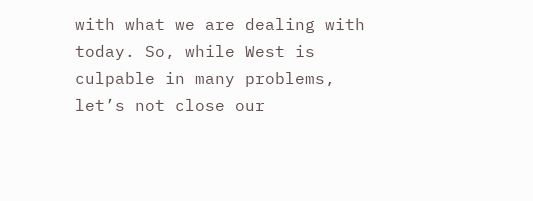with what we are dealing with today. So, while West is culpable in many problems, let’s not close our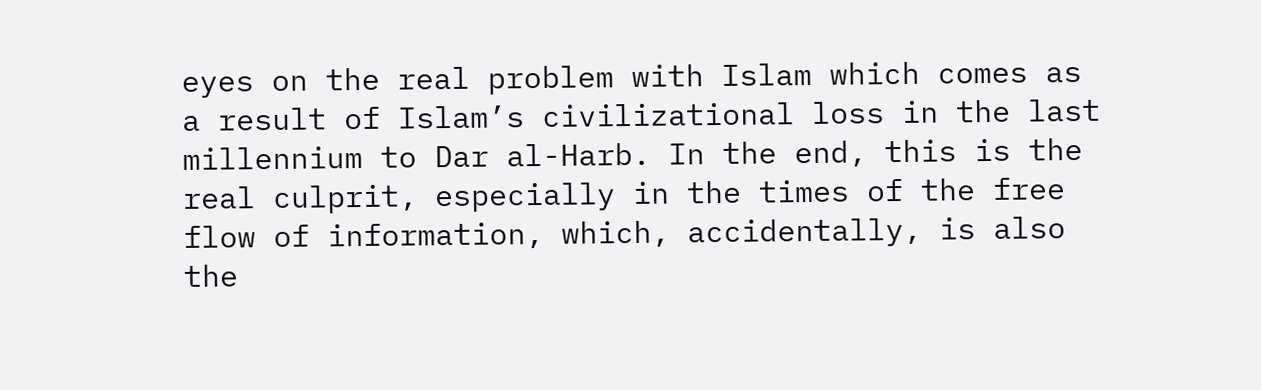eyes on the real problem with Islam which comes as a result of Islam’s civilizational loss in the last millennium to Dar al-Harb. In the end, this is the real culprit, especially in the times of the free flow of information, which, accidentally, is also the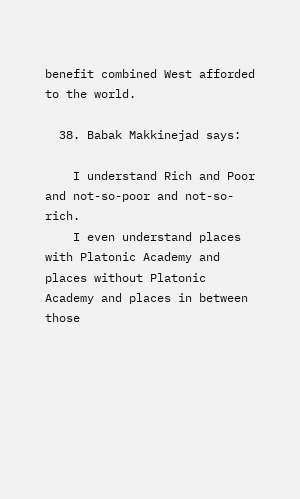benefit combined West afforded to the world.

  38. Babak Makkinejad says:

    I understand Rich and Poor and not-so-poor and not-so-rich.
    I even understand places with Platonic Academy and places without Platonic Academy and places in between those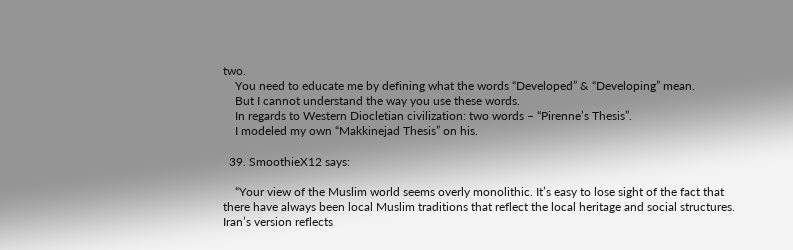two.
    You need to educate me by defining what the words “Developed” & “Developing” mean.
    But I cannot understand the way you use these words.
    In regards to Western Diocletian civilization: two words – “Pirenne’s Thesis”.
    I modeled my own “Makkinejad Thesis” on his.

  39. SmoothieX12 says:

    “Your view of the Muslim world seems overly monolithic. It’s easy to lose sight of the fact that there have always been local Muslim traditions that reflect the local heritage and social structures. Iran’s version reflects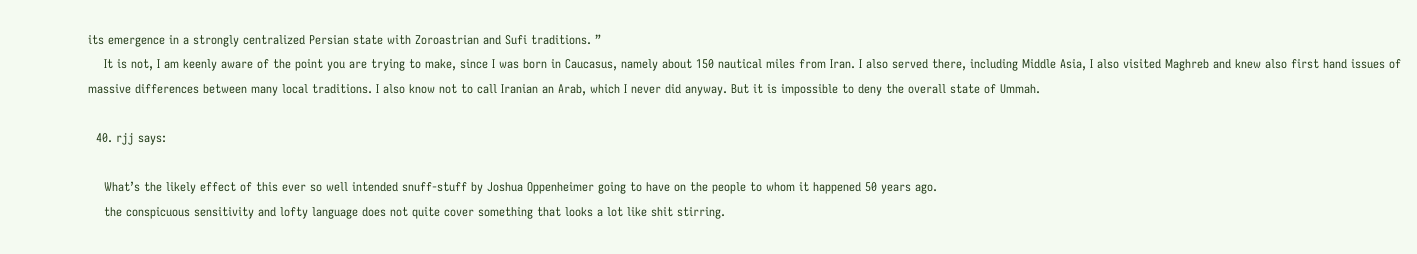its emergence in a strongly centralized Persian state with Zoroastrian and Sufi traditions. ”
    It is not, I am keenly aware of the point you are trying to make, since I was born in Caucasus, namely about 150 nautical miles from Iran. I also served there, including Middle Asia, I also visited Maghreb and knew also first hand issues of massive differences between many local traditions. I also know not to call Iranian an Arab, which I never did anyway. But it is impossible to deny the overall state of Ummah.

  40. rjj says:

    What’s the likely effect of this ever so well intended snuff-stuff by Joshua Oppenheimer going to have on the people to whom it happened 50 years ago.
    the conspicuous sensitivity and lofty language does not quite cover something that looks a lot like shit stirring.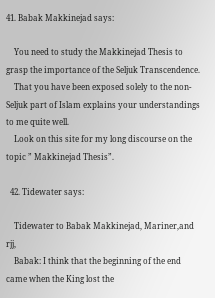41. Babak Makkinejad says:

    You need to study the Makkinejad Thesis to grasp the importance of the Seljuk Transcendence.
    That you have been exposed solely to the non-Seljuk part of Islam explains your understandings to me quite well.
    Look on this site for my long discourse on the topic ” Makkinejad Thesis”.

  42. Tidewater says:

    Tidewater to Babak Makkinejad, Mariner,and rjj,
    Babak: I think that the beginning of the end came when the King lost the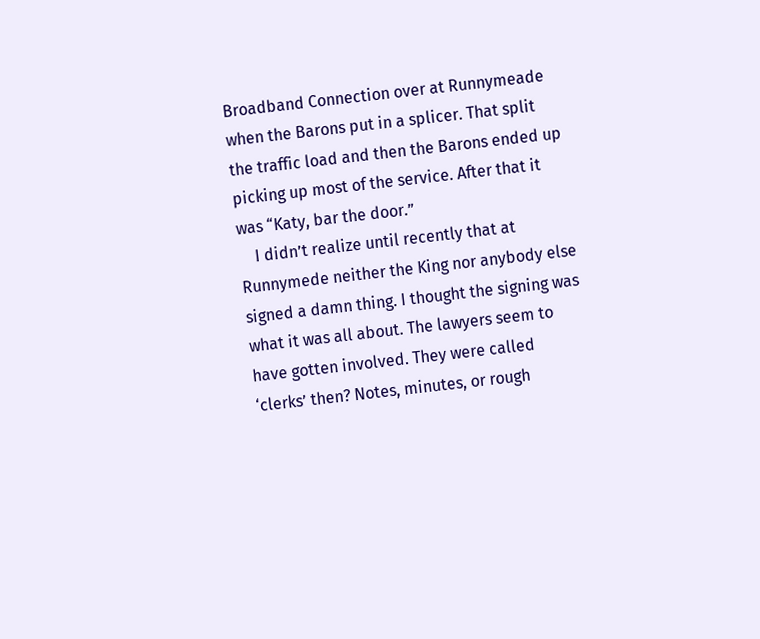Broadband Connection over at Runnymeade when the Barons put in a splicer. That split the traffic load and then the Barons ended up picking up most of the service. After that it was “Katy, bar the door.”
    I didn’t realize until recently that at Runnymede neither the King nor anybody else signed a damn thing. I thought the signing was what it was all about. The lawyers seem to have gotten involved. They were called ‘clerks’ then? Notes, minutes, or rough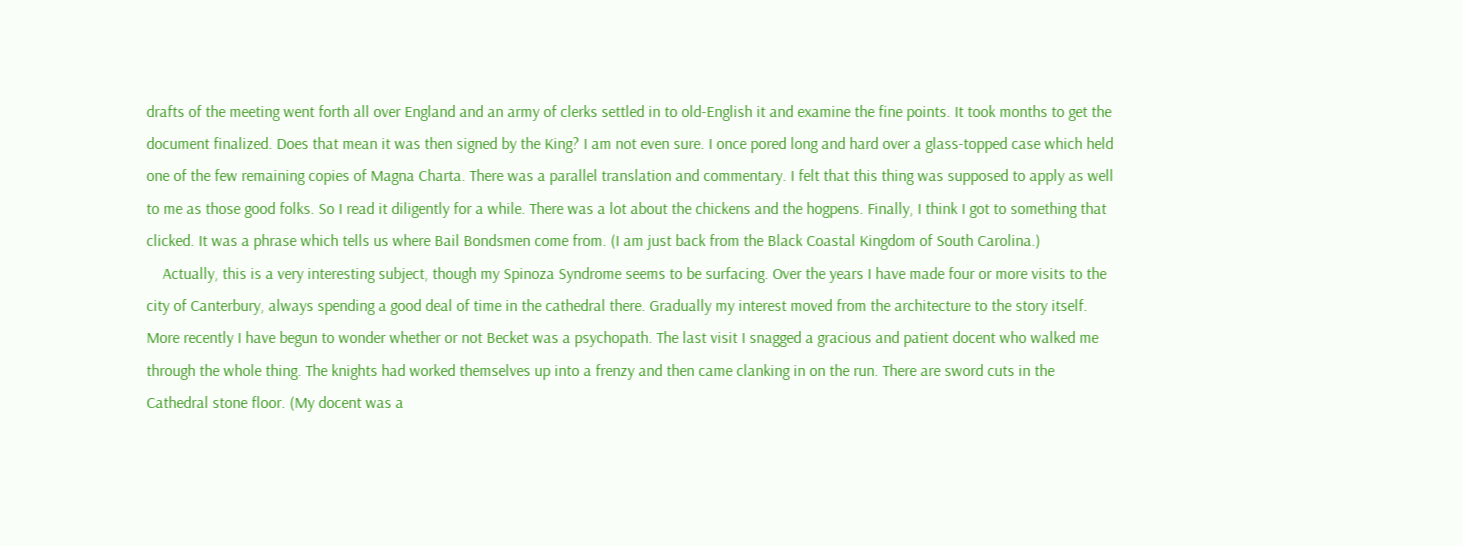drafts of the meeting went forth all over England and an army of clerks settled in to old-English it and examine the fine points. It took months to get the document finalized. Does that mean it was then signed by the King? I am not even sure. I once pored long and hard over a glass-topped case which held one of the few remaining copies of Magna Charta. There was a parallel translation and commentary. I felt that this thing was supposed to apply as well to me as those good folks. So I read it diligently for a while. There was a lot about the chickens and the hogpens. Finally, I think I got to something that clicked. It was a phrase which tells us where Bail Bondsmen come from. (I am just back from the Black Coastal Kingdom of South Carolina.)
    Actually, this is a very interesting subject, though my Spinoza Syndrome seems to be surfacing. Over the years I have made four or more visits to the city of Canterbury, always spending a good deal of time in the cathedral there. Gradually my interest moved from the architecture to the story itself. More recently I have begun to wonder whether or not Becket was a psychopath. The last visit I snagged a gracious and patient docent who walked me through the whole thing. The knights had worked themselves up into a frenzy and then came clanking in on the run. There are sword cuts in the Cathedral stone floor. (My docent was a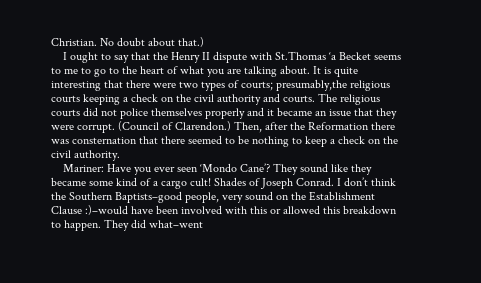Christian. No doubt about that.)
    I ought to say that the Henry II dispute with St.Thomas ‘a Becket seems to me to go to the heart of what you are talking about. It is quite interesting that there were two types of courts; presumably,the religious courts keeping a check on the civil authority and courts. The religious courts did not police themselves properly and it became an issue that they were corrupt. (Council of Clarendon.) Then, after the Reformation there was consternation that there seemed to be nothing to keep a check on the civil authority.
    Mariner: Have you ever seen ‘Mondo Cane’? They sound like they became some kind of a cargo cult! Shades of Joseph Conrad. I don’t think the Southern Baptists–good people, very sound on the Establishment Clause :)–would have been involved with this or allowed this breakdown to happen. They did what–went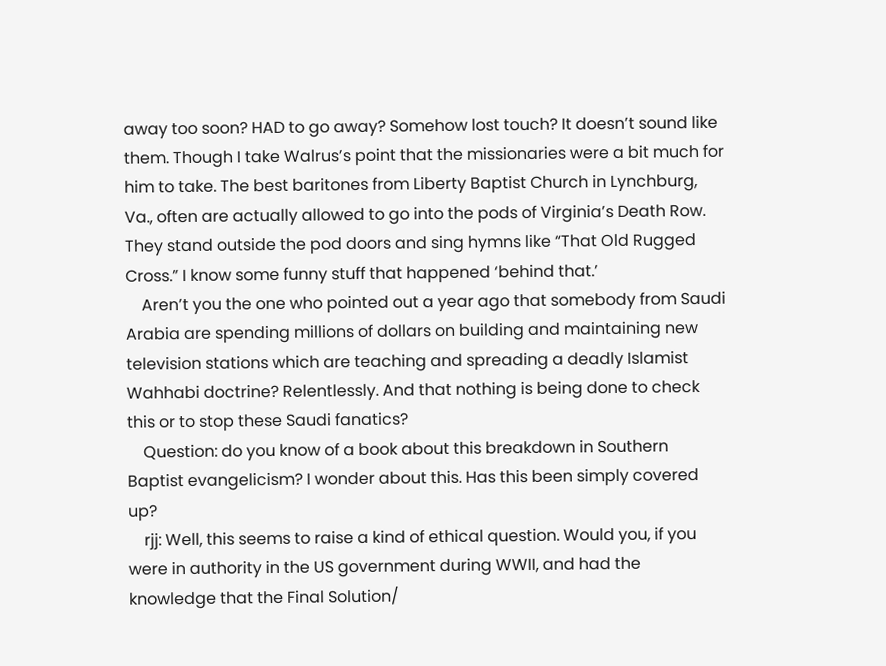away too soon? HAD to go away? Somehow lost touch? It doesn’t sound like them. Though I take Walrus’s point that the missionaries were a bit much for him to take. The best baritones from Liberty Baptist Church in Lynchburg, Va., often are actually allowed to go into the pods of Virginia’s Death Row. They stand outside the pod doors and sing hymns like “That Old Rugged Cross.” I know some funny stuff that happened ‘behind that.’
    Aren’t you the one who pointed out a year ago that somebody from Saudi Arabia are spending millions of dollars on building and maintaining new television stations which are teaching and spreading a deadly Islamist Wahhabi doctrine? Relentlessly. And that nothing is being done to check this or to stop these Saudi fanatics?
    Question: do you know of a book about this breakdown in Southern Baptist evangelicism? I wonder about this. Has this been simply covered up?
    rjj: Well, this seems to raise a kind of ethical question. Would you, if you were in authority in the US government during WWII, and had the knowledge that the Final Solution/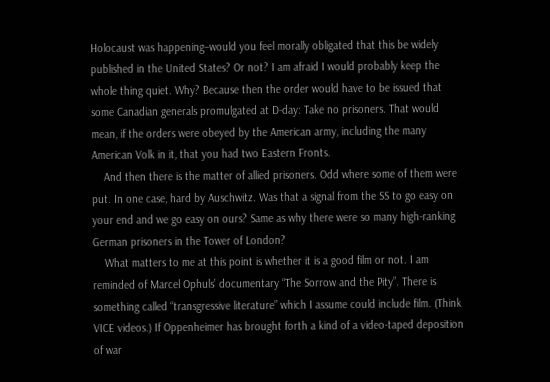Holocaust was happening–would you feel morally obligated that this be widely published in the United States? Or not? I am afraid I would probably keep the whole thing quiet. Why? Because then the order would have to be issued that some Canadian generals promulgated at D-day: Take no prisoners. That would mean, if the orders were obeyed by the American army, including the many American Volk in it, that you had two Eastern Fronts.
    And then there is the matter of allied prisoners. Odd where some of them were put. In one case, hard by Auschwitz. Was that a signal from the SS to go easy on your end and we go easy on ours? Same as why there were so many high-ranking German prisoners in the Tower of London?
    What matters to me at this point is whether it is a good film or not. I am reminded of Marcel Ophuls’ documentary “The Sorrow and the Pity”. There is something called “transgressive literature” which I assume could include film. (Think VICE videos.) If Oppenheimer has brought forth a kind of a video-taped deposition of war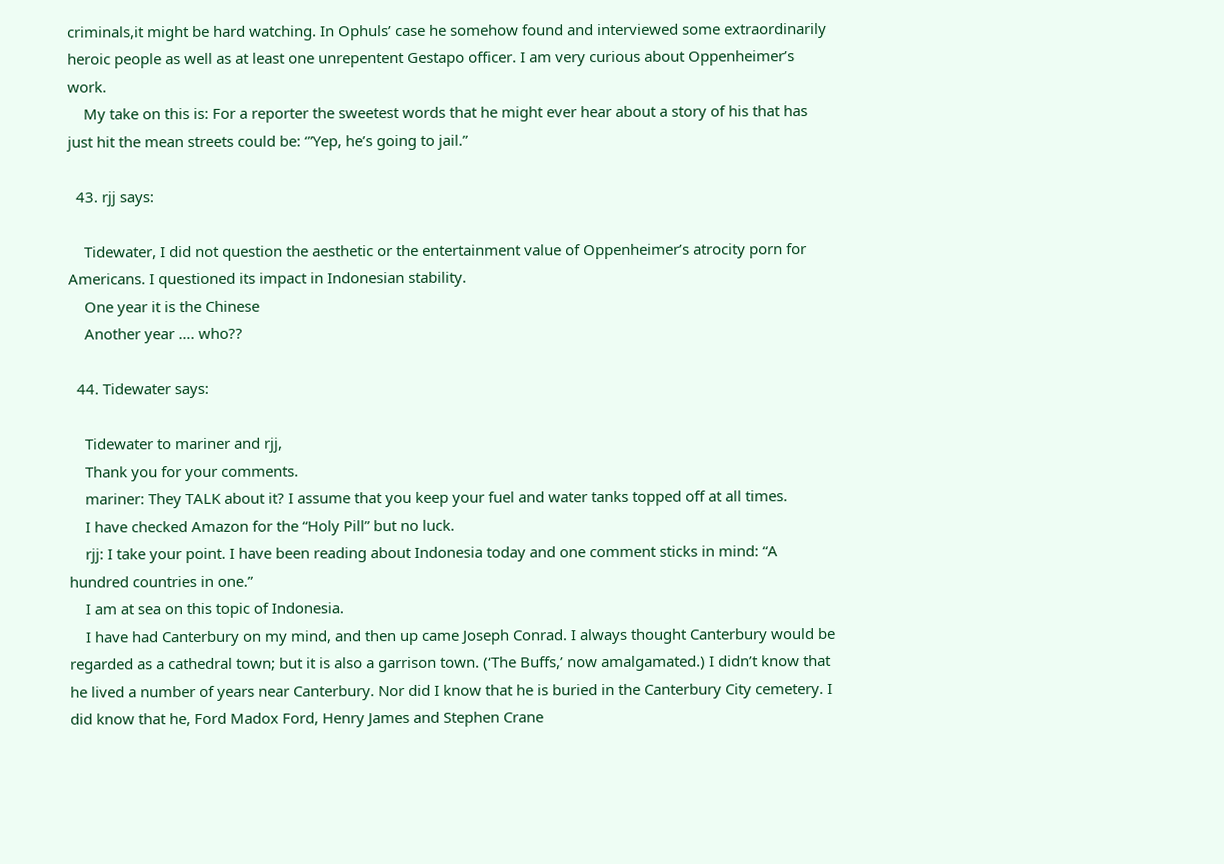criminals,it might be hard watching. In Ophuls’ case he somehow found and interviewed some extraordinarily heroic people as well as at least one unrepentent Gestapo officer. I am very curious about Oppenheimer’s work.
    My take on this is: For a reporter the sweetest words that he might ever hear about a story of his that has just hit the mean streets could be: ‘”Yep, he’s going to jail.”

  43. rjj says:

    Tidewater, I did not question the aesthetic or the entertainment value of Oppenheimer’s atrocity porn for Americans. I questioned its impact in Indonesian stability.
    One year it is the Chinese
    Another year …. who??

  44. Tidewater says:

    Tidewater to mariner and rjj,
    Thank you for your comments.
    mariner: They TALK about it? I assume that you keep your fuel and water tanks topped off at all times.
    I have checked Amazon for the “Holy Pill” but no luck.
    rjj: I take your point. I have been reading about Indonesia today and one comment sticks in mind: “A hundred countries in one.”
    I am at sea on this topic of Indonesia.
    I have had Canterbury on my mind, and then up came Joseph Conrad. I always thought Canterbury would be regarded as a cathedral town; but it is also a garrison town. (‘The Buffs,’ now amalgamated.) I didn’t know that he lived a number of years near Canterbury. Nor did I know that he is buried in the Canterbury City cemetery. I did know that he, Ford Madox Ford, Henry James and Stephen Crane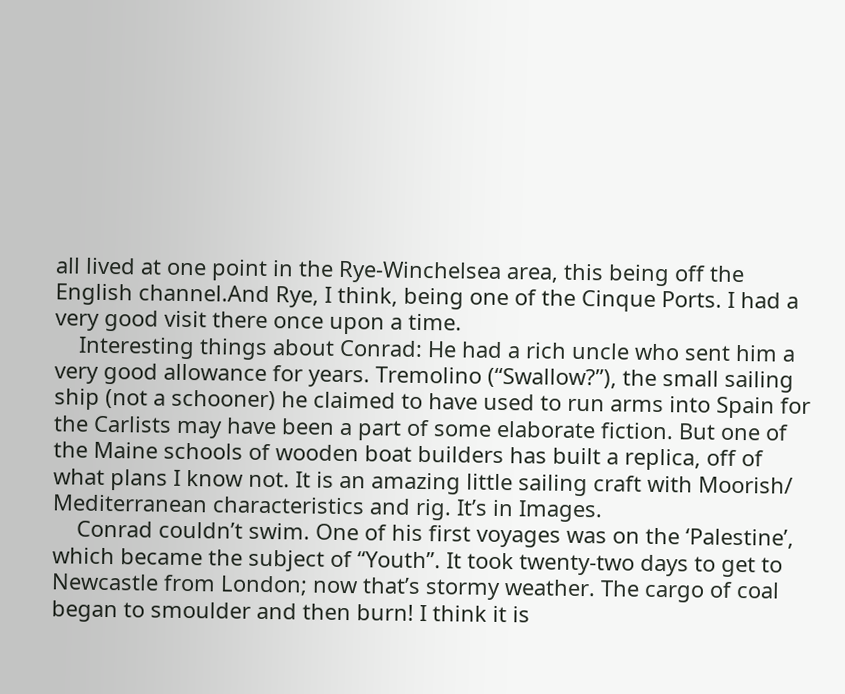all lived at one point in the Rye-Winchelsea area, this being off the English channel.And Rye, I think, being one of the Cinque Ports. I had a very good visit there once upon a time.
    Interesting things about Conrad: He had a rich uncle who sent him a very good allowance for years. Tremolino (“Swallow?”), the small sailing ship (not a schooner) he claimed to have used to run arms into Spain for the Carlists may have been a part of some elaborate fiction. But one of the Maine schools of wooden boat builders has built a replica, off of what plans I know not. It is an amazing little sailing craft with Moorish/ Mediterranean characteristics and rig. It’s in Images.
    Conrad couldn’t swim. One of his first voyages was on the ‘Palestine’, which became the subject of “Youth”. It took twenty-two days to get to Newcastle from London; now that’s stormy weather. The cargo of coal began to smoulder and then burn! I think it is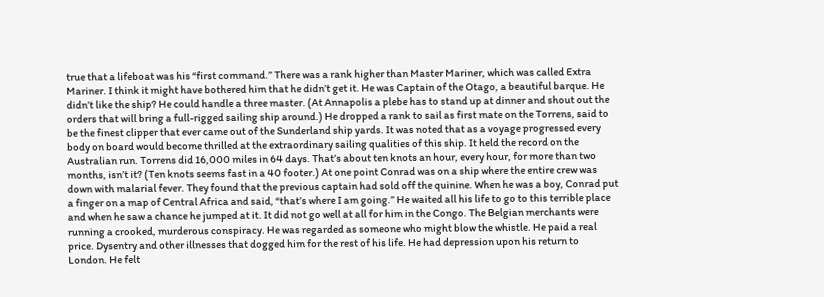true that a lifeboat was his “first command.” There was a rank higher than Master Mariner, which was called Extra Mariner. I think it might have bothered him that he didn’t get it. He was Captain of the Otago, a beautiful barque. He didn’t like the ship? He could handle a three master. (At Annapolis a plebe has to stand up at dinner and shout out the orders that will bring a full-rigged sailing ship around.) He dropped a rank to sail as first mate on the Torrens, said to be the finest clipper that ever came out of the Sunderland ship yards. It was noted that as a voyage progressed every body on board would become thrilled at the extraordinary sailing qualities of this ship. It held the record on the Australian run. Torrens did 16,000 miles in 64 days. That’s about ten knots an hour, every hour, for more than two months, isn’t it? (Ten knots seems fast in a 40 footer.) At one point Conrad was on a ship where the entire crew was down with malarial fever. They found that the previous captain had sold off the quinine. When he was a boy, Conrad put a finger on a map of Central Africa and said, “that’s where I am going.” He waited all his life to go to this terrible place and when he saw a chance he jumped at it. It did not go well at all for him in the Congo. The Belgian merchants were running a crooked, murderous conspiracy. He was regarded as someone who might blow the whistle. He paid a real price. Dysentry and other illnesses that dogged him for the rest of his life. He had depression upon his return to London. He felt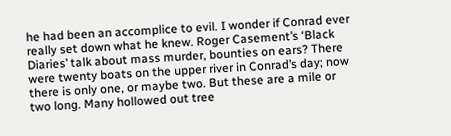he had been an accomplice to evil. I wonder if Conrad ever really set down what he knew. Roger Casement’s ‘Black Diaries’ talk about mass murder, bounties on ears? There were twenty boats on the upper river in Conrad’s day; now there is only one, or maybe two. But these are a mile or two long. Many hollowed out tree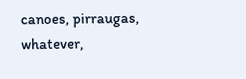canoes, pirraugas, whatever,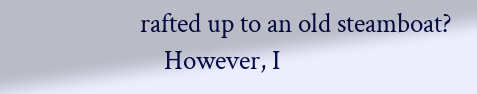rafted up to an old steamboat?
    However, I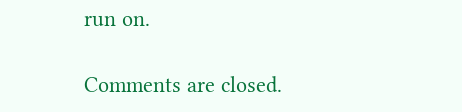run on.

Comments are closed.